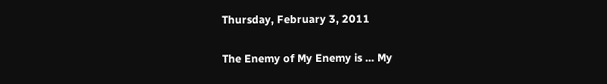Thursday, February 3, 2011

The Enemy of My Enemy is ... My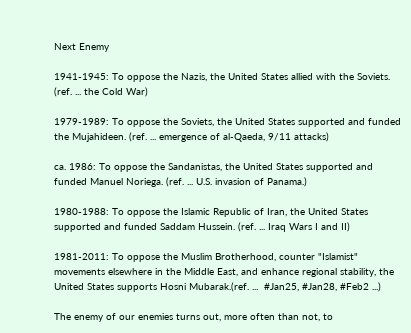Next Enemy

1941-1945: To oppose the Nazis, the United States allied with the Soviets. (ref. ... the Cold War)

1979-1989: To oppose the Soviets, the United States supported and funded the Mujahideen. (ref. ... emergence of al-Qaeda, 9/11 attacks)

ca. 1986: To oppose the Sandanistas, the United States supported and funded Manuel Noriega. (ref. ... U.S. invasion of Panama.)

1980-1988: To oppose the Islamic Republic of Iran, the United States supported and funded Saddam Hussein. (ref. ... Iraq Wars I and II)

1981-2011: To oppose the Muslim Brotherhood, counter "Islamist" movements elsewhere in the Middle East, and enhance regional stability, the United States supports Hosni Mubarak.(ref. ...  #Jan25, #Jan28, #Feb2 ...)

The enemy of our enemies turns out, more often than not, to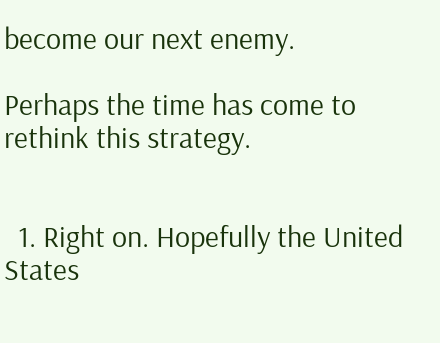become our next enemy.

Perhaps the time has come to rethink this strategy.


  1. Right on. Hopefully the United States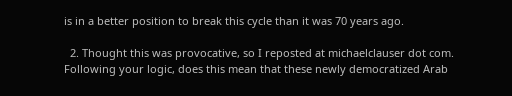is in a better position to break this cycle than it was 70 years ago.

  2. Thought this was provocative, so I reposted at michaelclauser dot com. Following your logic, does this mean that these newly democratized Arab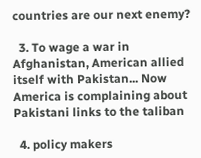countries are our next enemy?

  3. To wage a war in Afghanistan, American allied itself with Pakistan... Now America is complaining about Pakistani links to the taliban

  4. policy makers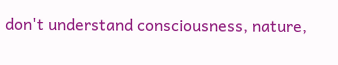don't understand consciousness, nature,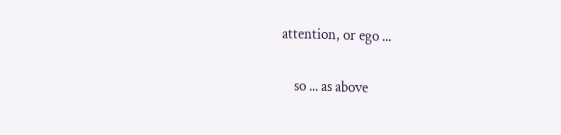attention, or ego ...

    so ... as above